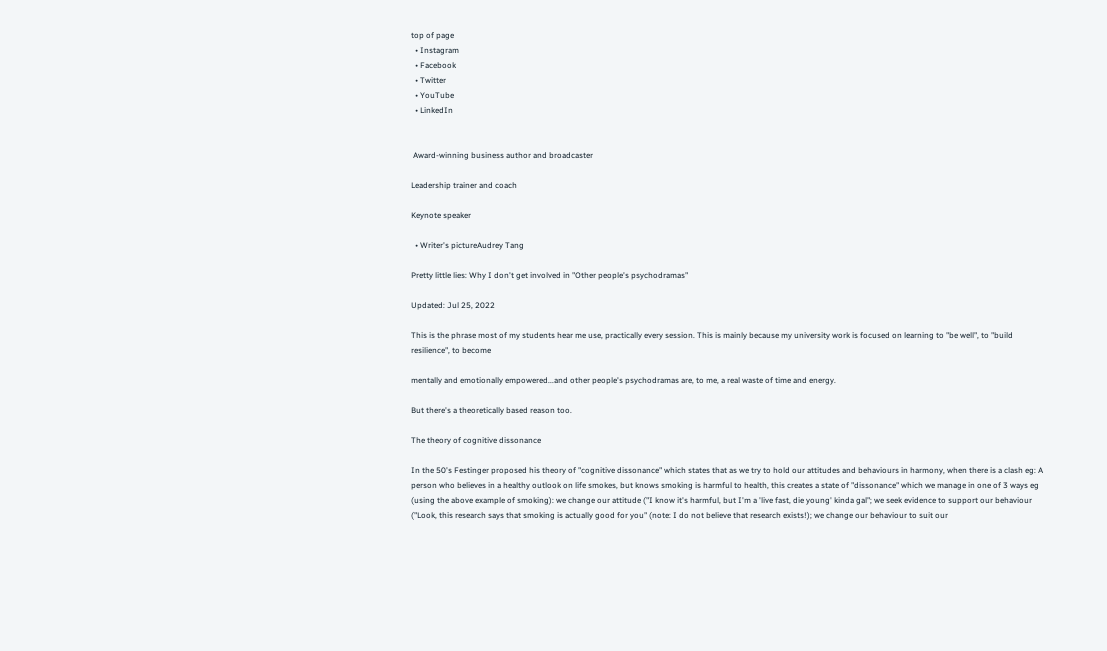top of page
  • Instagram
  • Facebook
  • Twitter
  • YouTube
  • LinkedIn


 Award-winning business author and broadcaster

Leadership trainer and coach

Keynote speaker

  • Writer's pictureAudrey Tang

Pretty little lies: Why I don't get involved in "Other people's psychodramas"

Updated: Jul 25, 2022

This is the phrase most of my students hear me use, practically every session. This is mainly because my university work is focused on learning to "be well", to "build resilience", to become

mentally and emotionally empowered...and other people's psychodramas are, to me, a real waste of time and energy.

But there's a theoretically based reason too.

The theory of cognitive dissonance

In the 50's Festinger proposed his theory of "cognitive dissonance" which states that as we try to hold our attitudes and behaviours in harmony, when there is a clash eg: A person who believes in a healthy outlook on life smokes, but knows smoking is harmful to health, this creates a state of "dissonance" which we manage in one of 3 ways eg (using the above example of smoking): we change our attitude ("I know it's harmful, but I'm a 'live fast, die young' kinda gal"; we seek evidence to support our behaviour ("Look, this research says that smoking is actually good for you" (note: I do not believe that research exists!); we change our behaviour to suit our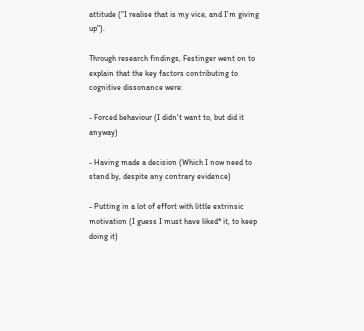attitude ("I realise that is my vice, and I'm giving up").

Through research findings, Festinger went on to explain that the key factors contributing to cognitive dissonance were:

- Forced behaviour (I didn't want to, but did it anyway)

- Having made a decision (Which I now need to stand by, despite any contrary evidence)

- Putting in a lot of effort with little extrinsic motivation (I guess I must have liked* it, to keep doing it)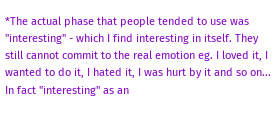*The actual phase that people tended to use was "interesting" - which I find interesting in itself. They still cannot commit to the real emotion eg. I loved it, I wanted to do it, I hated it, I was hurt by it and so on... In fact "interesting" as an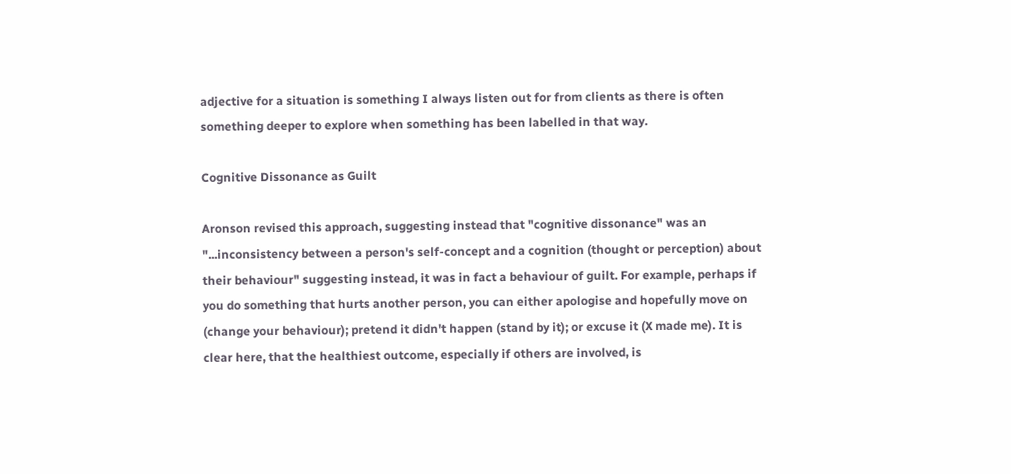adjective for a situation is something I always listen out for from clients as there is often something deeper to explore when something has been labelled in that way.

Cognitive Dissonance as Guilt

Aronson revised this approach, suggesting instead that "cognitive dissonance" was an "...inconsistency between a person's self-concept and a cognition (thought or perception) about their behaviour" suggesting instead, it was in fact a behaviour of guilt. For example, perhaps if you do something that hurts another person, you can either apologise and hopefully move on (change your behaviour); pretend it didn't happen (stand by it); or excuse it (X made me). It is clear here, that the healthiest outcome, especially if others are involved, is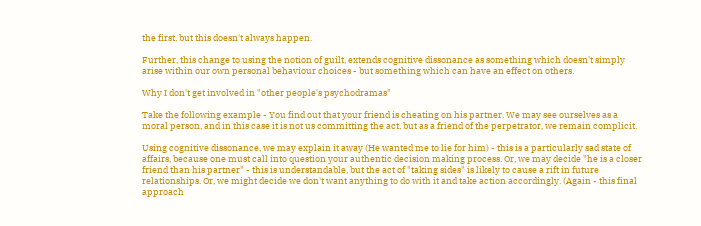the first, but this doesn't always happen.

Further, this change to using the notion of guilt, extends cognitive dissonance as something which doesn't simply arise within our own personal behaviour choices - but something which can have an effect on others.

Why I don't get involved in "other people's psychodramas"

Take the following example - You find out that your friend is cheating on his partner. We may see ourselves as a moral person, and in this case it is not us committing the act, but as a friend of the perpetrator, we remain complicit.

Using cognitive dissonance, we may explain it away (He wanted me to lie for him) - this is a particularly sad state of affairs, because one must call into question your authentic decision making process. Or, we may decide "he is a closer friend than his partner" - this is understandable, but the act of "taking sides" is likely to cause a rift in future relationships. Or, we might decide we don't want anything to do with it and take action accordingly. (Again - this final approach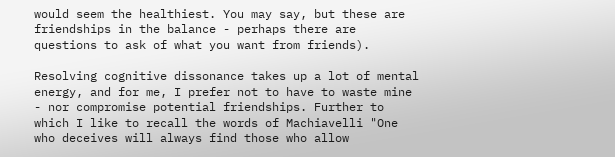would seem the healthiest. You may say, but these are friendships in the balance - perhaps there are questions to ask of what you want from friends).

Resolving cognitive dissonance takes up a lot of mental energy, and for me, I prefer not to have to waste mine - nor compromise potential friendships. Further to which I like to recall the words of Machiavelli "One who deceives will always find those who allow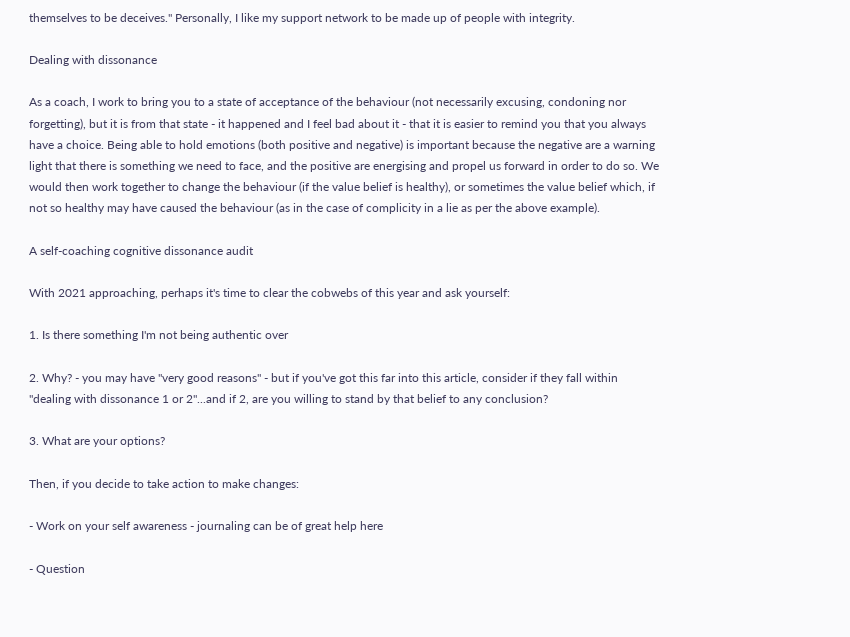themselves to be deceives." Personally, I like my support network to be made up of people with integrity.

Dealing with dissonance

As a coach, I work to bring you to a state of acceptance of the behaviour (not necessarily excusing, condoning nor forgetting), but it is from that state - it happened and I feel bad about it - that it is easier to remind you that you always have a choice. Being able to hold emotions (both positive and negative) is important because the negative are a warning light that there is something we need to face, and the positive are energising and propel us forward in order to do so. We would then work together to change the behaviour (if the value belief is healthy), or sometimes the value belief which, if not so healthy may have caused the behaviour (as in the case of complicity in a lie as per the above example).

A self-coaching cognitive dissonance audit

With 2021 approaching, perhaps it's time to clear the cobwebs of this year and ask yourself:

1. Is there something I'm not being authentic over

2. Why? - you may have "very good reasons" - but if you've got this far into this article, consider if they fall within "dealing with dissonance 1 or 2"...and if 2, are you willing to stand by that belief to any conclusion?

3. What are your options?

Then, if you decide to take action to make changes:

- Work on your self awareness - journaling can be of great help here

- Question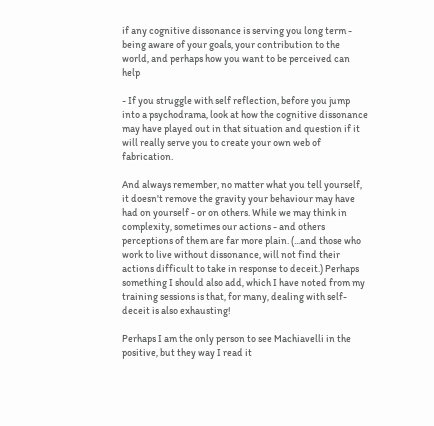if any cognitive dissonance is serving you long term - being aware of your goals, your contribution to the world, and perhaps how you want to be perceived can help

- If you struggle with self reflection, before you jump into a psychodrama, look at how the cognitive dissonance may have played out in that situation and question if it will really serve you to create your own web of fabrication.

And always remember, no matter what you tell yourself, it doesn't remove the gravity your behaviour may have had on yourself - or on others. While we may think in complexity, sometimes our actions - and others perceptions of them are far more plain. (...and those who work to live without dissonance, will not find their actions difficult to take in response to deceit.) Perhaps something I should also add, which I have noted from my training sessions is that, for many, dealing with self-deceit is also exhausting!

Perhaps I am the only person to see Machiavelli in the positive, but they way I read it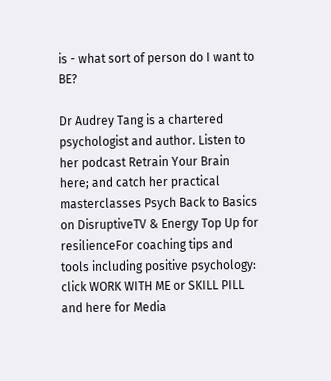is - what sort of person do I want to BE?

Dr Audrey Tang is a chartered psychologist and author. Listen to her podcast Retrain Your Brain here; and catch her practical masterclasses Psych Back to Basics on DisruptiveTV & Energy Top Up for resilienceFor coaching tips and tools including positive psychology: click WORK WITH ME or SKILL PILL and here for Media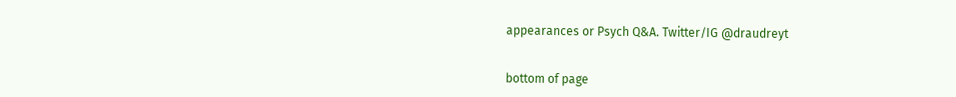appearances or Psych Q&A. Twitter/IG @draudreyt


bottom of page